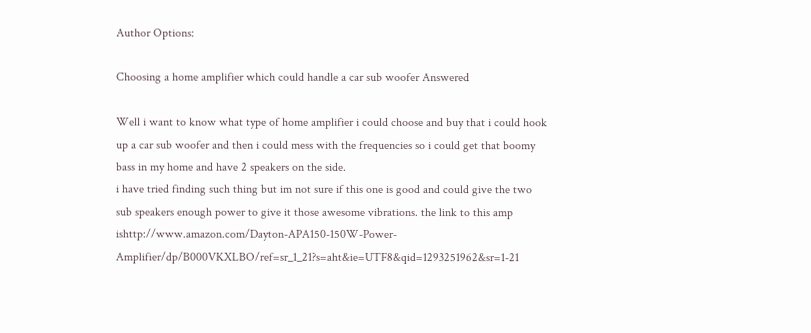Author Options:

Choosing a home amplifier which could handle a car sub woofer Answered

Well i want to know what type of home amplifier i could choose and buy that i could hook up a car sub woofer and then i could mess with the frequencies so i could get that boomy bass in my home and have 2 speakers on the side.
i have tried finding such thing but im not sure if this one is good and could give the two sub speakers enough power to give it those awesome vibrations. the link to this amp ishttp://www.amazon.com/Dayton-APA150-150W-Power-Amplifier/dp/B000VKXLBO/ref=sr_1_21?s=aht&ie=UTF8&qid=1293251962&sr=1-21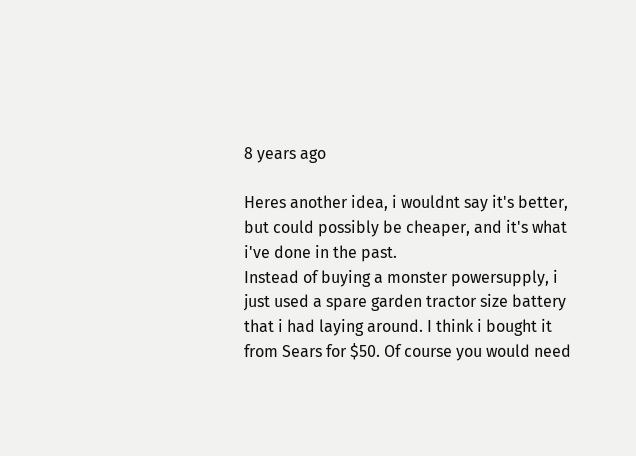8 years ago

Heres another idea, i wouldnt say it's better, but could possibly be cheaper, and it's what i've done in the past.
Instead of buying a monster powersupply, i just used a spare garden tractor size battery that i had laying around. I think i bought it from Sears for $50. Of course you would need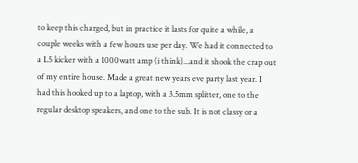to keep this charged, but in practice it lasts for quite a while, a couple weeks with a few hours use per day. We had it connected to a L5 kicker with a 1000watt amp (i think)...and it shook the crap out of my entire house. Made a great new years eve party last year. I had this hooked up to a laptop, with a 3.5mm splitter, one to the regular desktop speakers, and one to the sub. It is not classy or a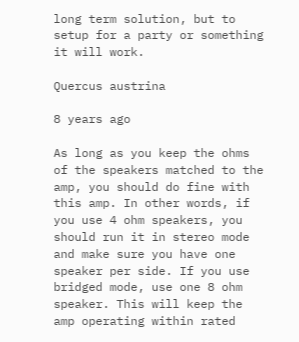long term solution, but to setup for a party or something it will work.

Quercus austrina

8 years ago

As long as you keep the ohms of the speakers matched to the amp, you should do fine with this amp. In other words, if you use 4 ohm speakers, you should run it in stereo mode and make sure you have one speaker per side. If you use bridged mode, use one 8 ohm speaker. This will keep the amp operating within rated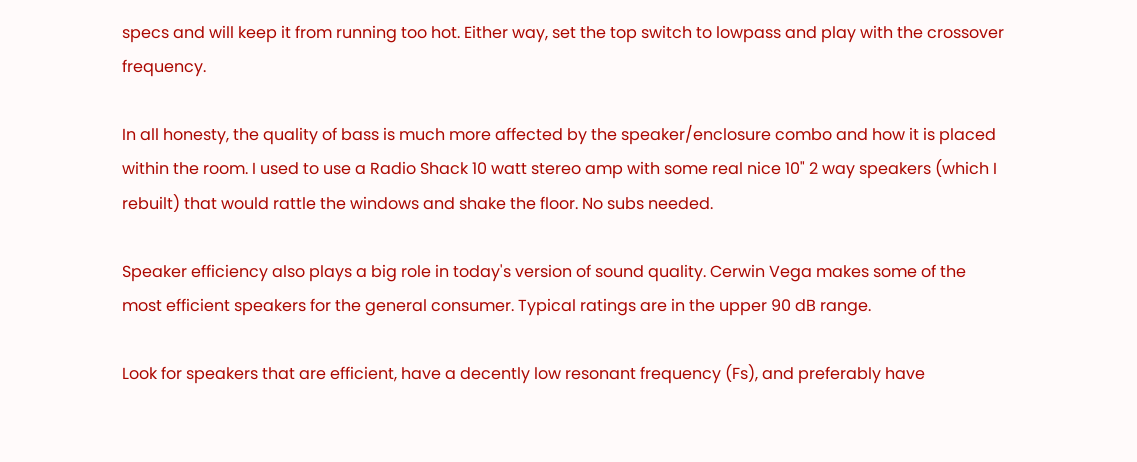specs and will keep it from running too hot. Either way, set the top switch to lowpass and play with the crossover frequency.

In all honesty, the quality of bass is much more affected by the speaker/enclosure combo and how it is placed within the room. I used to use a Radio Shack 10 watt stereo amp with some real nice 10" 2 way speakers (which I rebuilt) that would rattle the windows and shake the floor. No subs needed.

Speaker efficiency also plays a big role in today's version of sound quality. Cerwin Vega makes some of the most efficient speakers for the general consumer. Typical ratings are in the upper 90 dB range.

Look for speakers that are efficient, have a decently low resonant frequency (Fs), and preferably have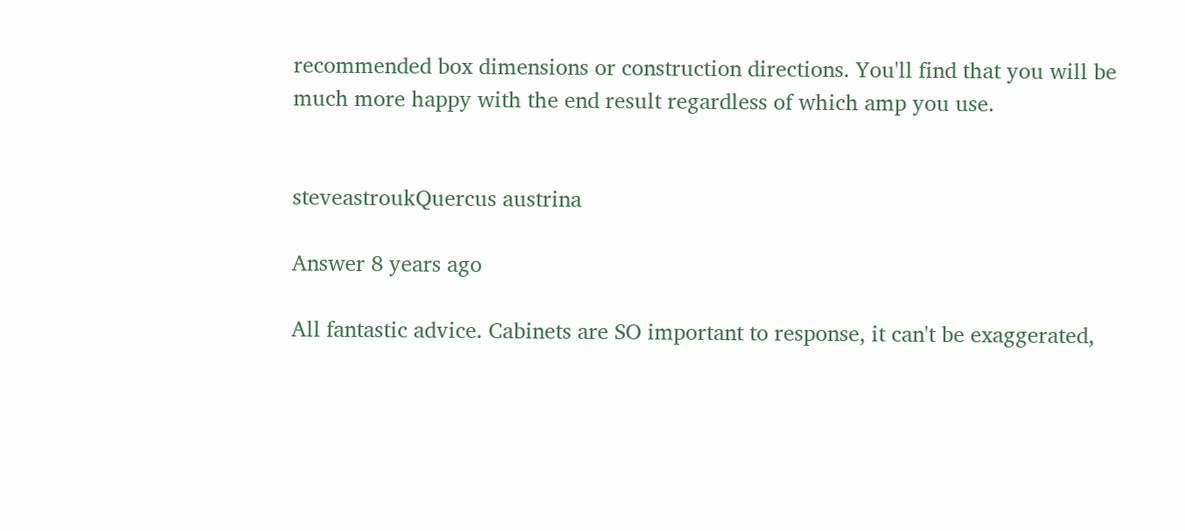recommended box dimensions or construction directions. You'll find that you will be much more happy with the end result regardless of which amp you use.


steveastroukQuercus austrina

Answer 8 years ago

All fantastic advice. Cabinets are SO important to response, it can't be exaggerated,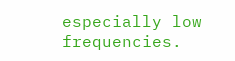especially low frequencies.